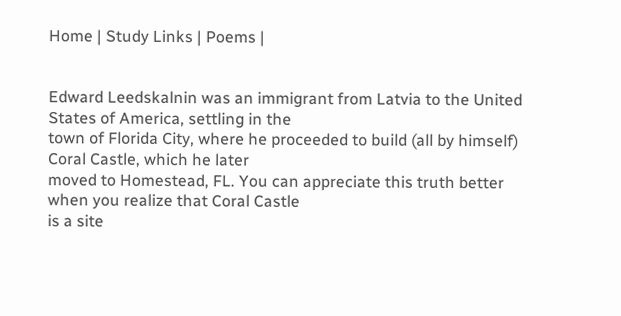Home | Study Links | Poems |


Edward Leedskalnin was an immigrant from Latvia to the United States of America, settling in the
town of Florida City, where he proceeded to build (all by himself) Coral Castle, which he later
moved to Homestead, FL. You can appreciate this truth better when you realize that Coral Castle
is a site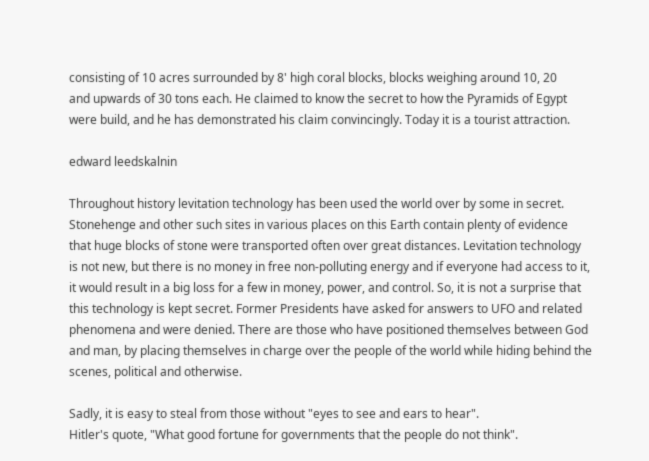consisting of 10 acres surrounded by 8' high coral blocks, blocks weighing around 10, 20
and upwards of 30 tons each. He claimed to know the secret to how the Pyramids of Egypt
were build, and he has demonstrated his claim convincingly. Today it is a tourist attraction.

edward leedskalnin

Throughout history levitation technology has been used the world over by some in secret.
Stonehenge and other such sites in various places on this Earth contain plenty of evidence
that huge blocks of stone were transported often over great distances. Levitation technology
is not new, but there is no money in free non-polluting energy and if everyone had access to it,
it would result in a big loss for a few in money, power, and control. So, it is not a surprise that
this technology is kept secret. Former Presidents have asked for answers to UFO and related
phenomena and were denied. There are those who have positioned themselves between God
and man, by placing themselves in charge over the people of the world while hiding behind the
scenes, political and otherwise.

Sadly, it is easy to steal from those without "eyes to see and ears to hear".
Hitler's quote, "What good fortune for governments that the people do not think".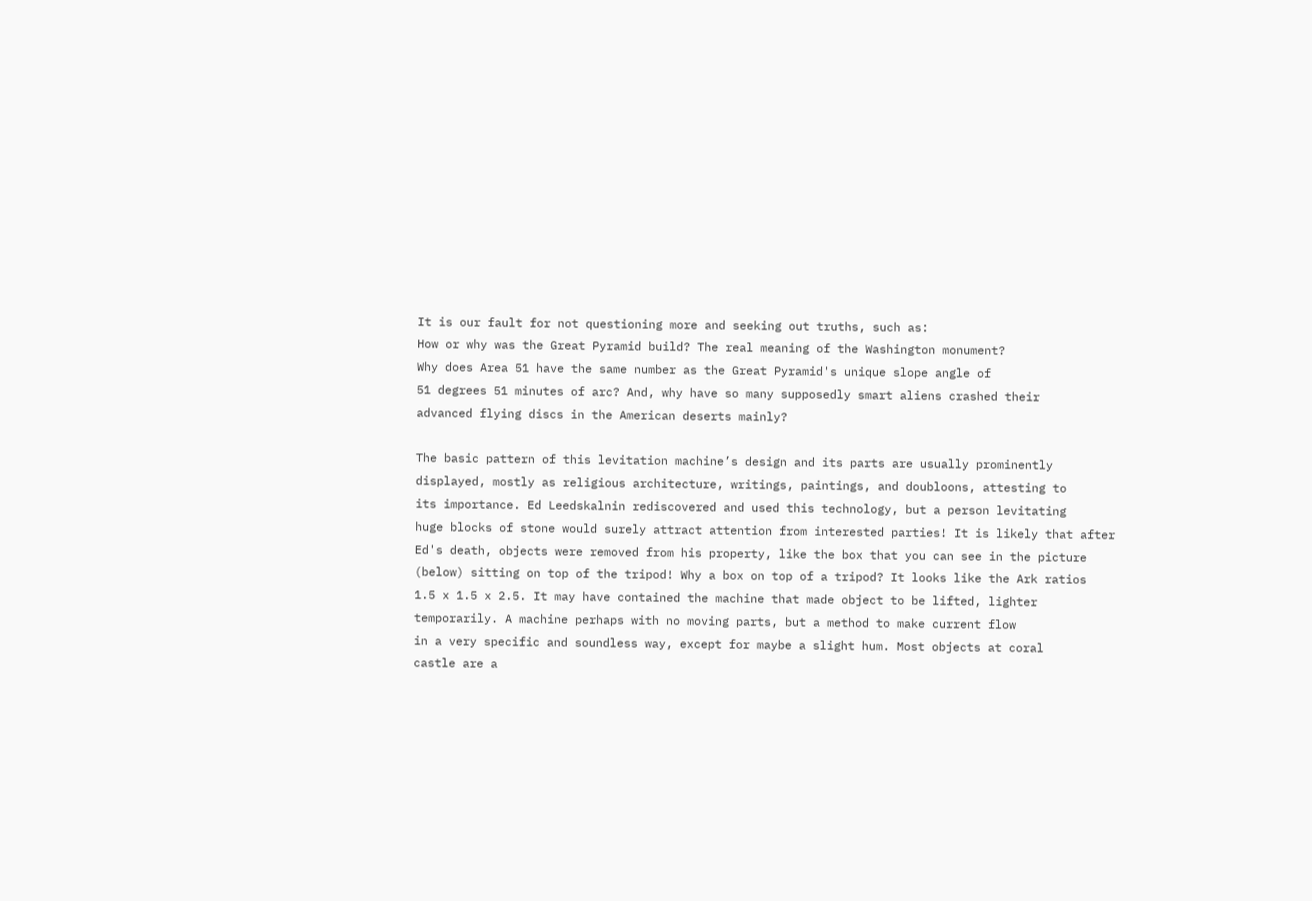It is our fault for not questioning more and seeking out truths, such as:
How or why was the Great Pyramid build? The real meaning of the Washington monument?
Why does Area 51 have the same number as the Great Pyramid's unique slope angle of
51 degrees 51 minutes of arc? And, why have so many supposedly smart aliens crashed their
advanced flying discs in the American deserts mainly?

The basic pattern of this levitation machine’s design and its parts are usually prominently
displayed, mostly as religious architecture, writings, paintings, and doubloons, attesting to
its importance. Ed Leedskalnin rediscovered and used this technology, but a person levitating
huge blocks of stone would surely attract attention from interested parties! It is likely that after
Ed's death, objects were removed from his property, like the box that you can see in the picture
(below) sitting on top of the tripod! Why a box on top of a tripod? It looks like the Ark ratios
1.5 x 1.5 x 2.5. It may have contained the machine that made object to be lifted, lighter
temporarily. A machine perhaps with no moving parts, but a method to make current flow
in a very specific and soundless way, except for maybe a slight hum. Most objects at coral
castle are a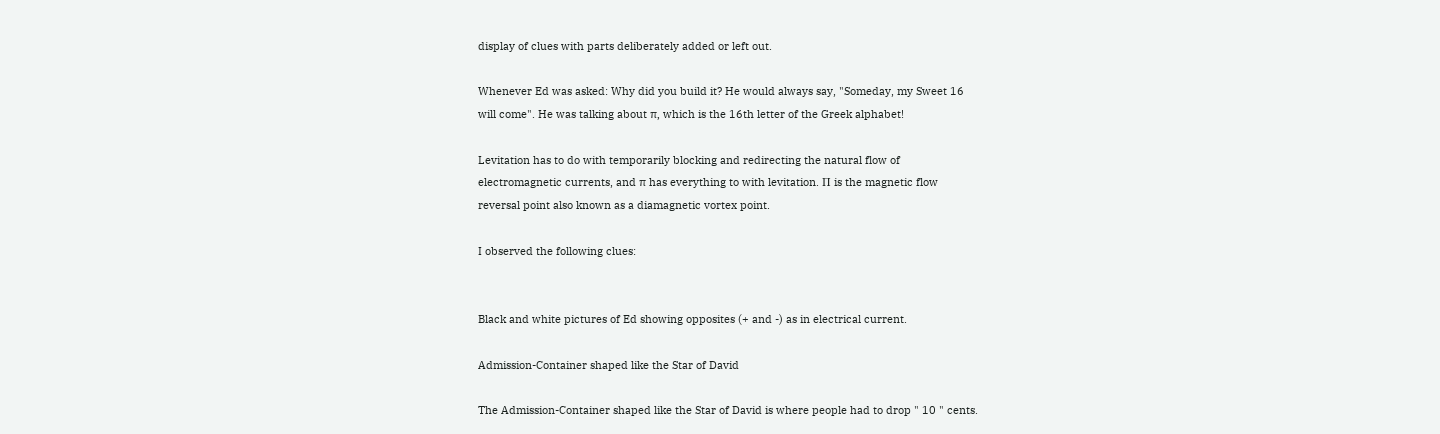display of clues with parts deliberately added or left out.

Whenever Ed was asked: Why did you build it? He would always say, "Someday, my Sweet 16
will come". He was talking about π, which is the 16th letter of the Greek alphabet!

Levitation has to do with temporarily blocking and redirecting the natural flow of
electromagnetic currents, and π has everything to with levitation. Π is the magnetic flow
reversal point also known as a diamagnetic vortex point.

I observed the following clues:


Black and white pictures of Ed showing opposites (+ and -) as in electrical current.

Admission-Container shaped like the Star of David

The Admission-Container shaped like the Star of David is where people had to drop " 10 " cents.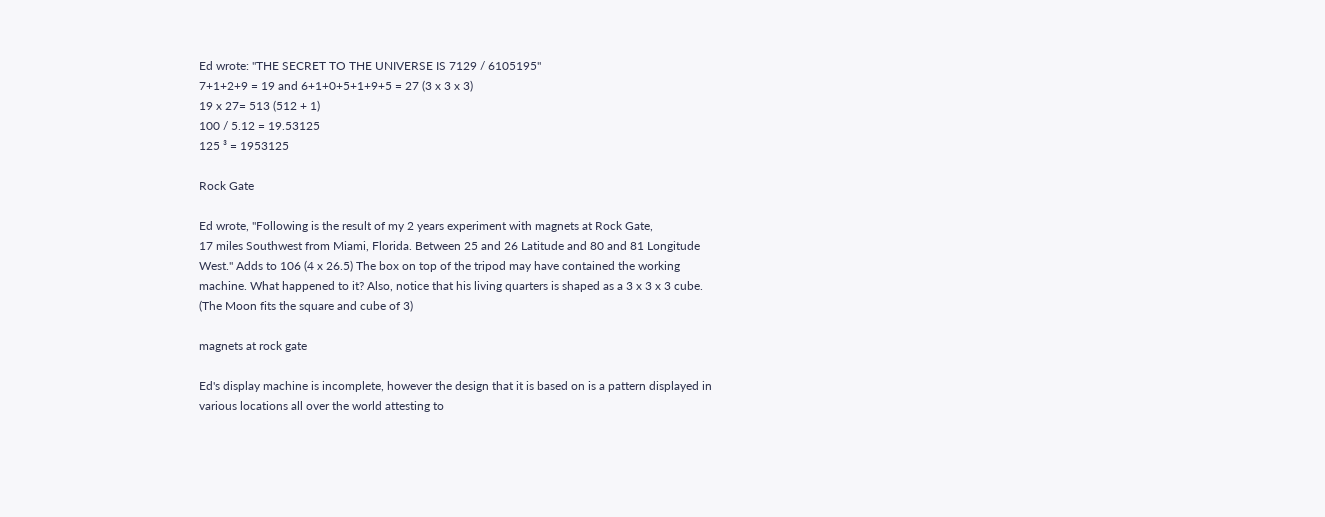Ed wrote: "THE SECRET TO THE UNIVERSE IS 7129 / 6105195"
7+1+2+9 = 19 and 6+1+0+5+1+9+5 = 27 (3 x 3 x 3)
19 x 27= 513 (512 + 1)
100 / 5.12 = 19.53125
125 ³ = 1953125

Rock Gate

Ed wrote, "Following is the result of my 2 years experiment with magnets at Rock Gate,
17 miles Southwest from Miami, Florida. Between 25 and 26 Latitude and 80 and 81 Longitude
West." Adds to 106 (4 x 26.5) The box on top of the tripod may have contained the working
machine. What happened to it? Also, notice that his living quarters is shaped as a 3 x 3 x 3 cube.
(The Moon fits the square and cube of 3)

magnets at rock gate

Ed's display machine is incomplete, however the design that it is based on is a pattern displayed in
various locations all over the world attesting to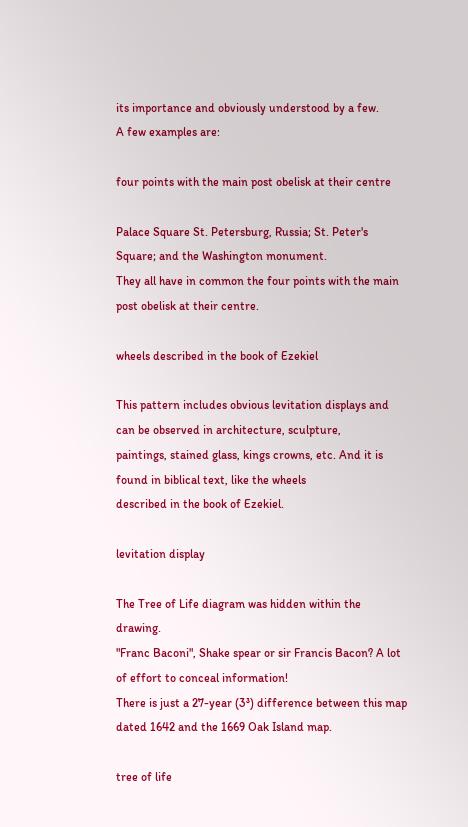its importance and obviously understood by a few.
A few examples are:

four points with the main post obelisk at their centre

Palace Square St. Petersburg, Russia; St. Peter's Square; and the Washington monument.
They all have in common the four points with the main post obelisk at their centre.

wheels described in the book of Ezekiel

This pattern includes obvious levitation displays and can be observed in architecture, sculpture,
paintings, stained glass, kings crowns, etc. And it is found in biblical text, like the wheels
described in the book of Ezekiel.

levitation display

The Tree of Life diagram was hidden within the drawing.
"Franc Baconi", Shake spear or sir Francis Bacon? A lot of effort to conceal information!
There is just a 27-year (3³) difference between this map dated 1642 and the 1669 Oak Island map.

tree of life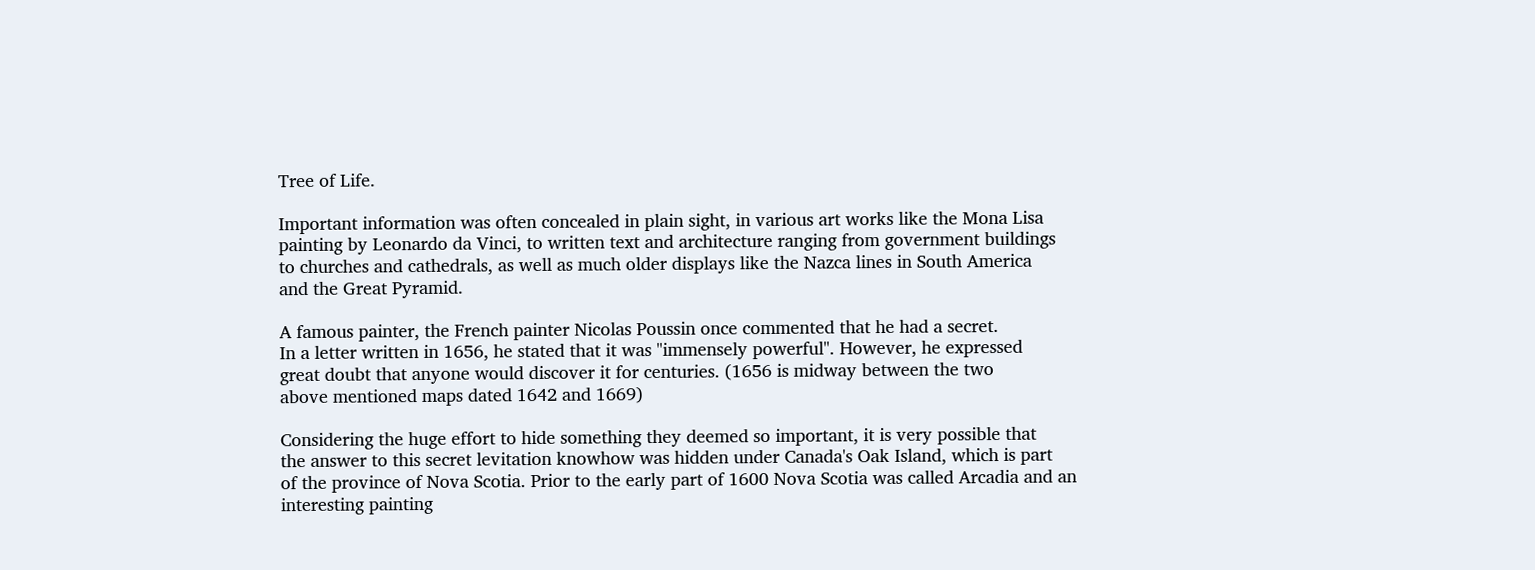Tree of Life.

Important information was often concealed in plain sight, in various art works like the Mona Lisa
painting by Leonardo da Vinci, to written text and architecture ranging from government buildings
to churches and cathedrals, as well as much older displays like the Nazca lines in South America
and the Great Pyramid.

A famous painter, the French painter Nicolas Poussin once commented that he had a secret.
In a letter written in 1656, he stated that it was "immensely powerful". However, he expressed
great doubt that anyone would discover it for centuries. (1656 is midway between the two
above mentioned maps dated 1642 and 1669)

Considering the huge effort to hide something they deemed so important, it is very possible that
the answer to this secret levitation knowhow was hidden under Canada's Oak Island, which is part
of the province of Nova Scotia. Prior to the early part of 1600 Nova Scotia was called Arcadia and an
interesting painting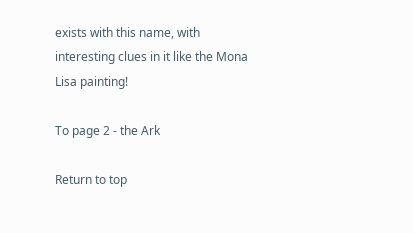exists with this name, with interesting clues in it like the Mona Lisa painting!

To page 2 - the Ark

Return to top